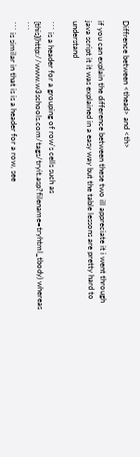Diffrence between <thead> and <th>

if you can explain the difference between these two ill appreciate it i went through java script it it was explained in a easy way but the table lessons are pretty hard to understand

``` is a header for a grouping of row's cells such as [this](http://www.w3schools.com/tags/tryit.asp?filename=tryhtml_tbody) whereas ```
``` is similar in that is is a header for a row, see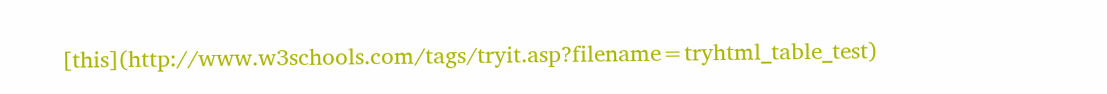[this](http://www.w3schools.com/tags/tryit.asp?filename=tryhtml_table_test)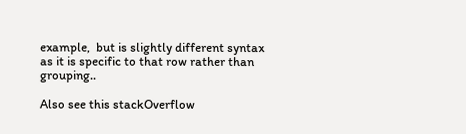example,  but is slightly different syntax as it is specific to that row rather than grouping..

Also see this stackOverflow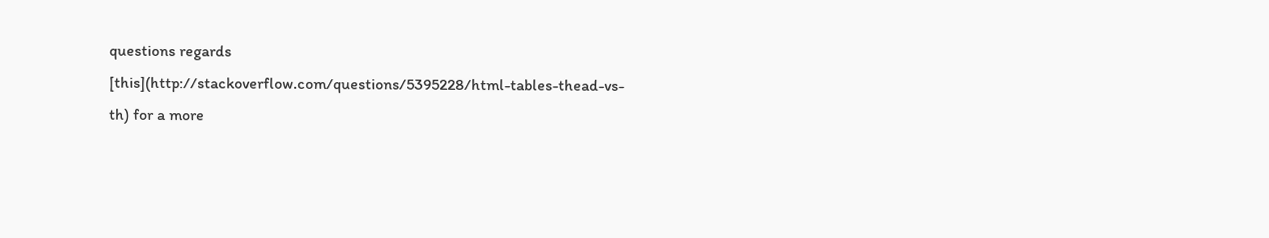questions regards [this](http://stackoverflow.com/questions/5395228/html-tables-thead-vs-th) for a more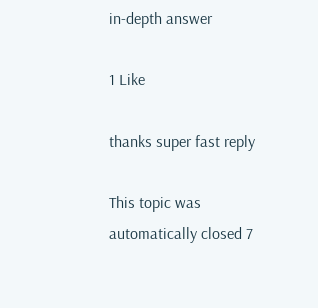in-depth answer

1 Like

thanks super fast reply

This topic was automatically closed 7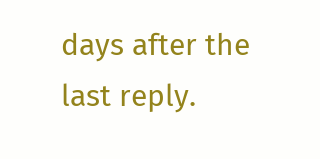days after the last reply.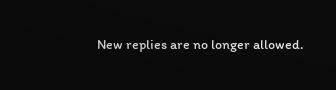New replies are no longer allowed.